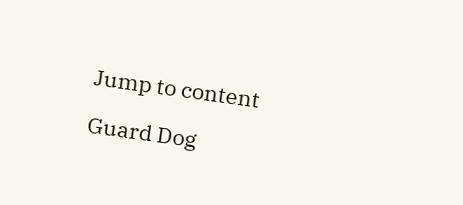Jump to content

Guard Dog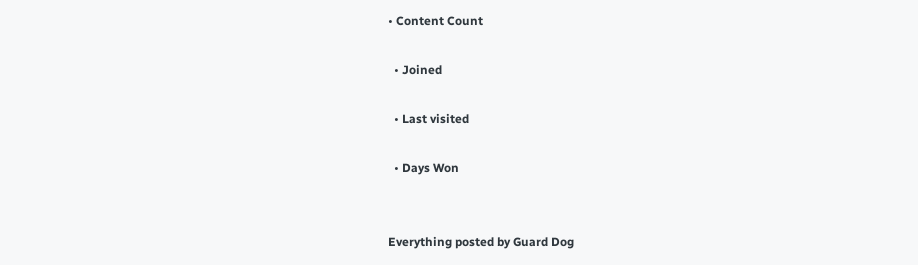• Content Count

  • Joined

  • Last visited

  • Days Won


Everything posted by Guard Dog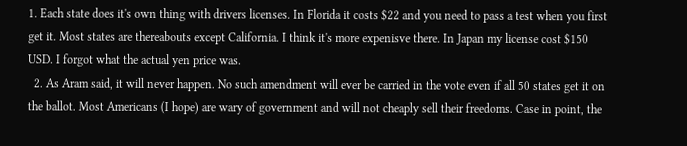1. Each state does it's own thing with drivers licenses. In Florida it costs $22 and you need to pass a test when you first get it. Most states are thereabouts except California. I think it's more expenisve there. In Japan my license cost $150 USD. I forgot what the actual yen price was.
  2. As Aram said, it will never happen. No such amendment will ever be carried in the vote even if all 50 states get it on the ballot. Most Americans (I hope) are wary of government and will not cheaply sell their freedoms. Case in point, the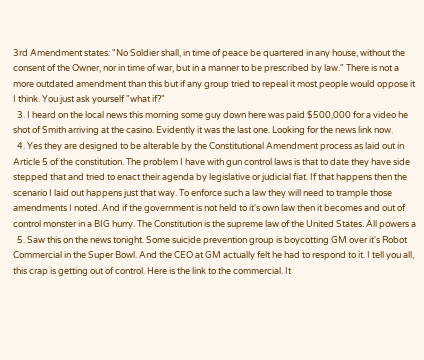3rd Amendment states: "No Soldier shall, in time of peace be quartered in any house, without the consent of the Owner, nor in time of war, but in a manner to be prescribed by law." There is not a more outdated amendment than this but if any group tried to repeal it most people would oppose it I think. You just ask yourself "what if?"
  3. I heard on the local news this morning some guy down here was paid $500,000 for a video he shot of Smith arriving at the casino. Evidently it was the last one. Looking for the news link now.
  4. Yes they are designed to be alterable by the Constitutional Amendment process as laid out in Article 5 of the constitution. The problem I have with gun control laws is that to date they have side stepped that and tried to enact their agenda by legislative or judicial fiat. If that happens then the scenario I laid out happens just that way. To enforce such a law they will need to trample those amendments I noted. And if the government is not held to it's own law then it becomes and out of control monster in a BIG hurry. The Constitution is the supreme law of the United States. All powers a
  5. Saw this on the news tonight. Some suicide prevention group is boycotting GM over it's Robot Commercial in the Super Bowl. And the CEO at GM actually felt he had to respond to it. I tell you all, this crap is getting out of control. Here is the link to the commercial. It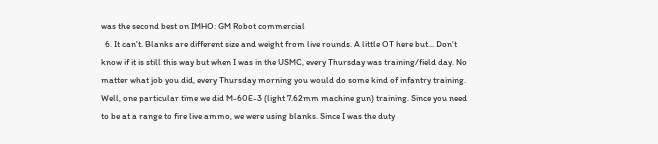was the second best on IMHO: GM Robot commercial
  6. It can't. Blanks are different size and weight from live rounds. A little OT here but... Don't know if it is still this way but when I was in the USMC, every Thursday was training/field day. No matter what job you did, every Thursday morning you would do some kind of infantry training. Well, one particular time we did M-60E-3 (light 7.62mm machine gun) training. Since you need to be at a range to fire live ammo, we were using blanks. Since I was the duty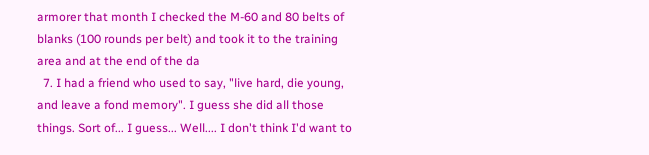armorer that month I checked the M-60 and 80 belts of blanks (100 rounds per belt) and took it to the training area and at the end of the da
  7. I had a friend who used to say, "live hard, die young, and leave a fond memory". I guess she did all those things. Sort of... I guess... Well.... I don't think I'd want to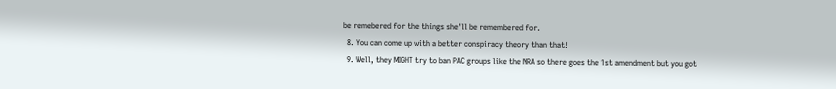be remebered for the things she'll be remembered for.
  8. You can come up with a better conspiracy theory than that!
  9. Well, they MIGHT try to ban PAC groups like the NRA so there goes the 1st amendment but you got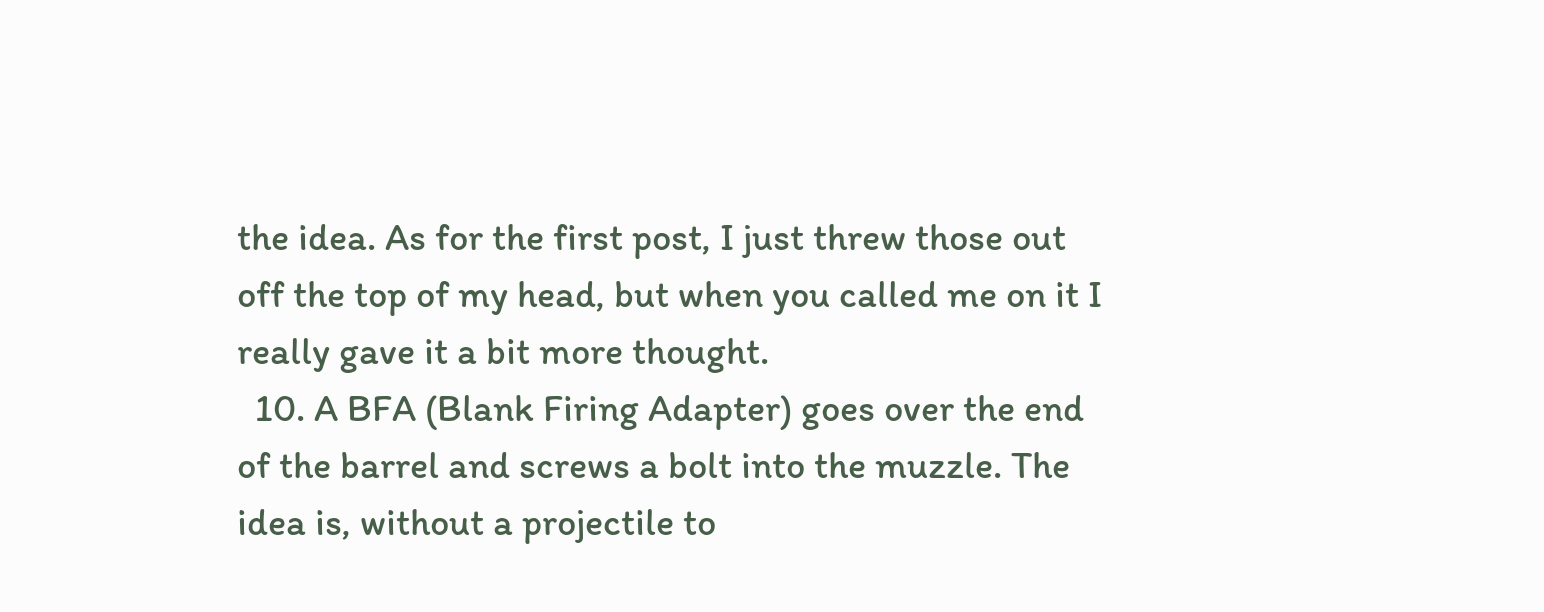the idea. As for the first post, I just threw those out off the top of my head, but when you called me on it I really gave it a bit more thought.
  10. A BFA (Blank Firing Adapter) goes over the end of the barrel and screws a bolt into the muzzle. The idea is, without a projectile to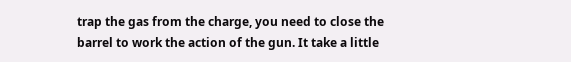trap the gas from the charge, you need to close the barrel to work the action of the gun. It take a little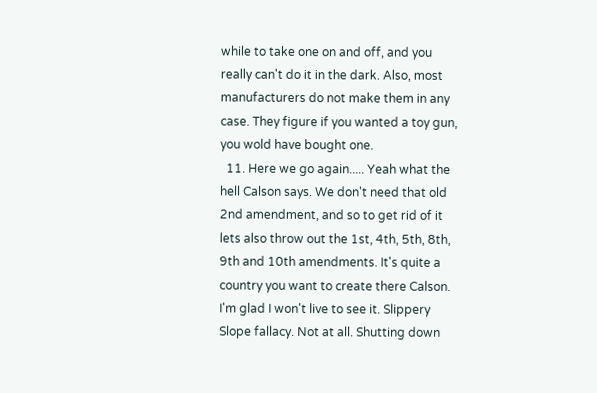while to take one on and off, and you really can't do it in the dark. Also, most manufacturers do not make them in any case. They figure if you wanted a toy gun, you wold have bought one.
  11. Here we go again..... Yeah what the hell Calson says. We don't need that old 2nd amendment, and so to get rid of it lets also throw out the 1st, 4th, 5th, 8th, 9th and 10th amendments. It's quite a country you want to create there Calson. I'm glad I won't live to see it. Slippery Slope fallacy. Not at all. Shutting down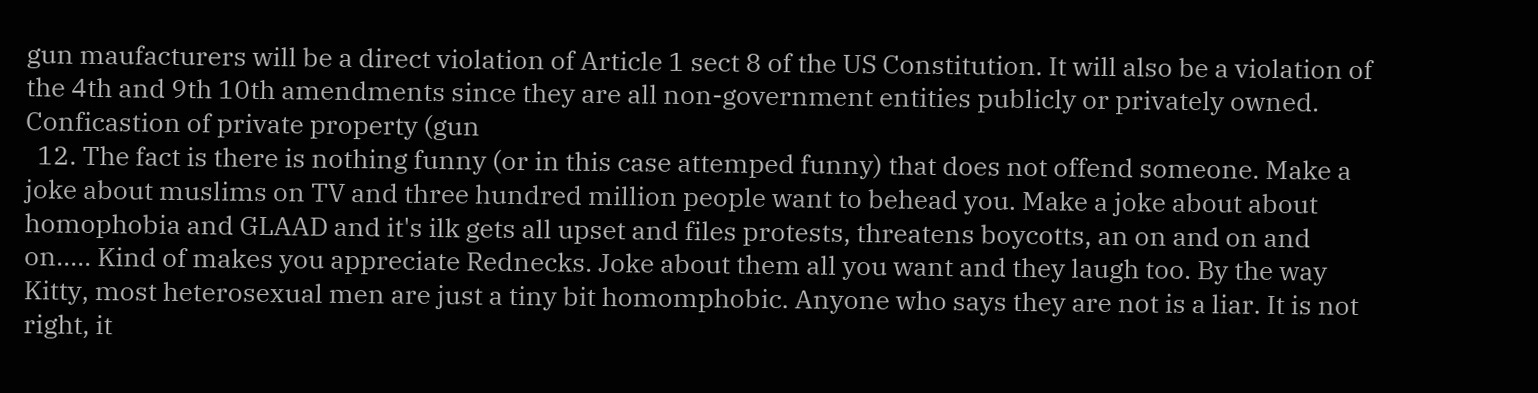gun maufacturers will be a direct violation of Article 1 sect 8 of the US Constitution. It will also be a violation of the 4th and 9th 10th amendments since they are all non-government entities publicly or privately owned. Conficastion of private property (gun
  12. The fact is there is nothing funny (or in this case attemped funny) that does not offend someone. Make a joke about muslims on TV and three hundred million people want to behead you. Make a joke about about homophobia and GLAAD and it's ilk gets all upset and files protests, threatens boycotts, an on and on and on..... Kind of makes you appreciate Rednecks. Joke about them all you want and they laugh too. By the way Kitty, most heterosexual men are just a tiny bit homomphobic. Anyone who says they are not is a liar. It is not right, it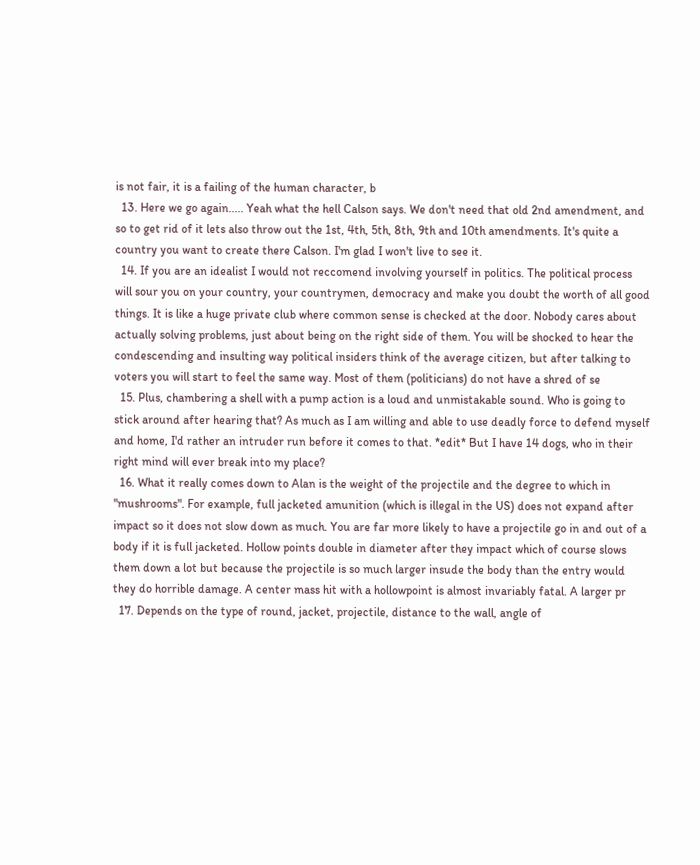is not fair, it is a failing of the human character, b
  13. Here we go again..... Yeah what the hell Calson says. We don't need that old 2nd amendment, and so to get rid of it lets also throw out the 1st, 4th, 5th, 8th, 9th and 10th amendments. It's quite a country you want to create there Calson. I'm glad I won't live to see it.
  14. If you are an idealist I would not reccomend involving yourself in politics. The political process will sour you on your country, your countrymen, democracy and make you doubt the worth of all good things. It is like a huge private club where common sense is checked at the door. Nobody cares about actually solving problems, just about being on the right side of them. You will be shocked to hear the condescending and insulting way political insiders think of the average citizen, but after talking to voters you will start to feel the same way. Most of them (politicians) do not have a shred of se
  15. Plus, chambering a shell with a pump action is a loud and unmistakable sound. Who is going to stick around after hearing that? As much as I am willing and able to use deadly force to defend myself and home, I'd rather an intruder run before it comes to that. *edit* But I have 14 dogs, who in their right mind will ever break into my place?
  16. What it really comes down to Alan is the weight of the projectile and the degree to which in "mushrooms". For example, full jacketed amunition (which is illegal in the US) does not expand after impact so it does not slow down as much. You are far more likely to have a projectile go in and out of a body if it is full jacketed. Hollow points double in diameter after they impact which of course slows them down a lot but because the projectile is so much larger insude the body than the entry would they do horrible damage. A center mass hit with a hollowpoint is almost invariably fatal. A larger pr
  17. Depends on the type of round, jacket, projectile, distance to the wall, angle of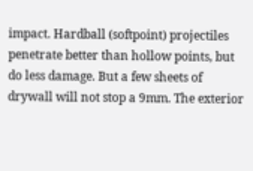impact. Hardball (softpoint) projectiles penetrate better than hollow points, but do less damage. But a few sheets of drywall will not stop a 9mm. The exterior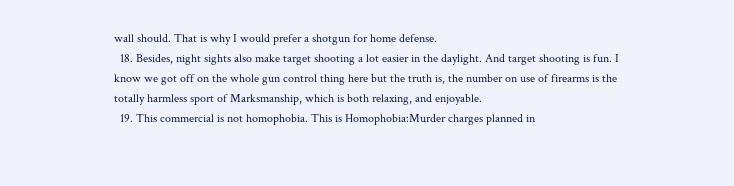wall should. That is why I would prefer a shotgun for home defense.
  18. Besides, night sights also make target shooting a lot easier in the daylight. And target shooting is fun. I know we got off on the whole gun control thing here but the truth is, the number on use of firearms is the totally harmless sport of Marksmanship, which is both relaxing, and enjoyable.
  19. This commercial is not homophobia. This is Homophobia:Murder charges planned in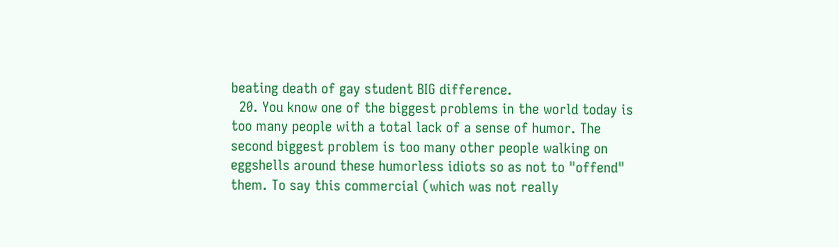beating death of gay student BIG difference.
  20. You know one of the biggest problems in the world today is too many people with a total lack of a sense of humor. The second biggest problem is too many other people walking on eggshells around these humorless idiots so as not to "offend" them. To say this commercial (which was not really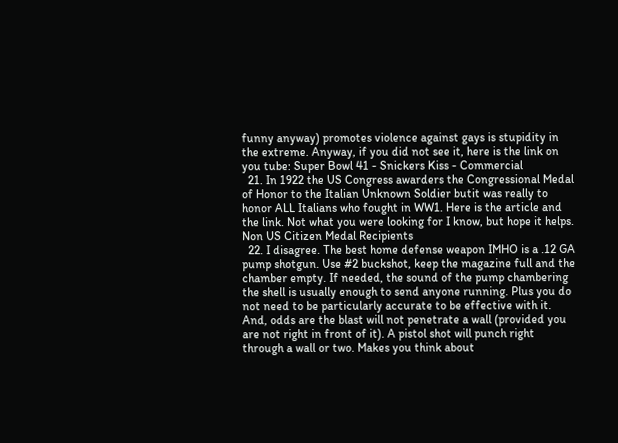funny anyway) promotes violence against gays is stupidity in the extreme. Anyway, if you did not see it, here is the link on you tube: Super Bowl 41 - Snickers Kiss - Commercial
  21. In 1922 the US Congress awarders the Congressional Medal of Honor to the Italian Unknown Soldier butit was really to honor ALL Italians who fought in WW1. Here is the article and the link. Not what you were looking for I know, but hope it helps. Non US Citizen Medal Recipients
  22. I disagree. The best home defense weapon IMHO is a .12 GA pump shotgun. Use #2 buckshot, keep the magazine full and the chamber empty. If needed, the sound of the pump chambering the shell is usually enough to send anyone running. Plus you do not need to be particularly accurate to be effective with it. And, odds are the blast will not penetrate a wall (provided you are not right in front of it). A pistol shot will punch right through a wall or two. Makes you think about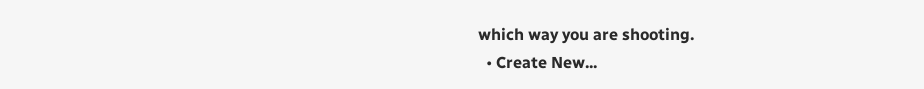which way you are shooting.
  • Create New...